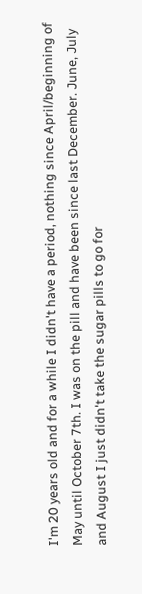I'm 20 years old and for a while I didn't have a period, nothing since April/beginning of May until October 7th. I was on the pill and have been since last December. June, July and August I just didn't take the sugar pills to go for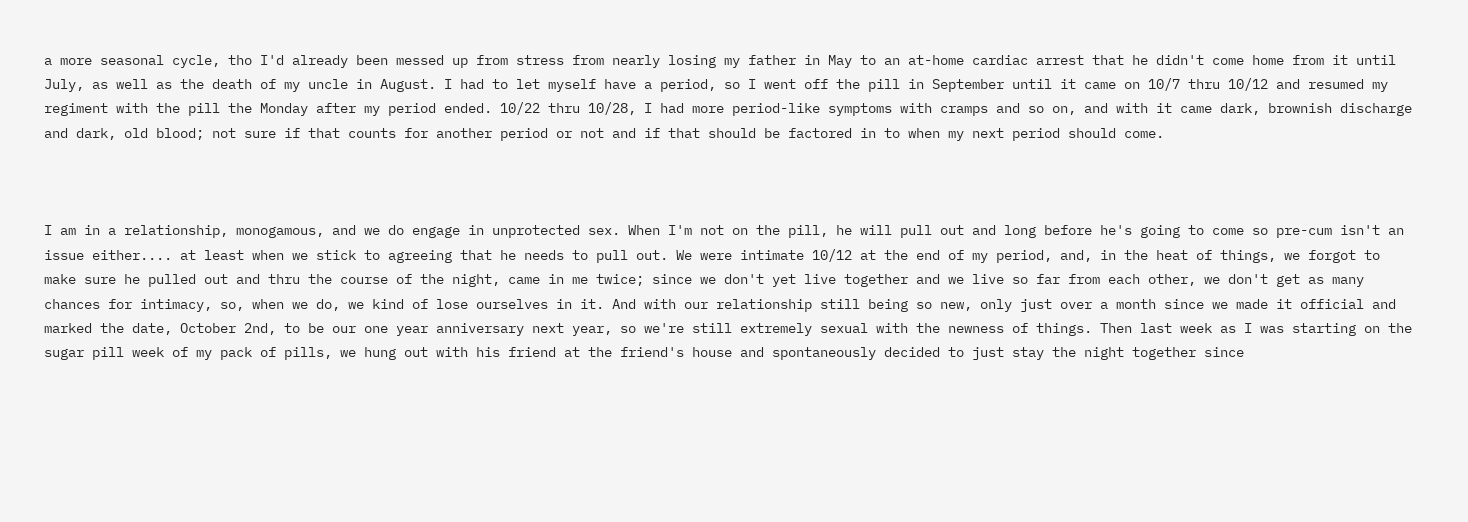a more seasonal cycle, tho I'd already been messed up from stress from nearly losing my father in May to an at-home cardiac arrest that he didn't come home from it until July, as well as the death of my uncle in August. I had to let myself have a period, so I went off the pill in September until it came on 10/7 thru 10/12 and resumed my regiment with the pill the Monday after my period ended. 10/22 thru 10/28, I had more period-like symptoms with cramps and so on, and with it came dark, brownish discharge and dark, old blood; not sure if that counts for another period or not and if that should be factored in to when my next period should come.



I am in a relationship, monogamous, and we do engage in unprotected sex. When I'm not on the pill, he will pull out and long before he's going to come so pre-cum isn't an issue either.... at least when we stick to agreeing that he needs to pull out. We were intimate 10/12 at the end of my period, and, in the heat of things, we forgot to make sure he pulled out and thru the course of the night, came in me twice; since we don't yet live together and we live so far from each other, we don't get as many chances for intimacy, so, when we do, we kind of lose ourselves in it. And with our relationship still being so new, only just over a month since we made it official and marked the date, October 2nd, to be our one year anniversary next year, so we're still extremely sexual with the newness of things. Then last week as I was starting on the sugar pill week of my pack of pills, we hung out with his friend at the friend's house and spontaneously decided to just stay the night together since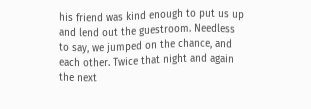his friend was kind enough to put us up and lend out the guestroom. Needless to say, we jumped on the chance, and each other. Twice that night and again the next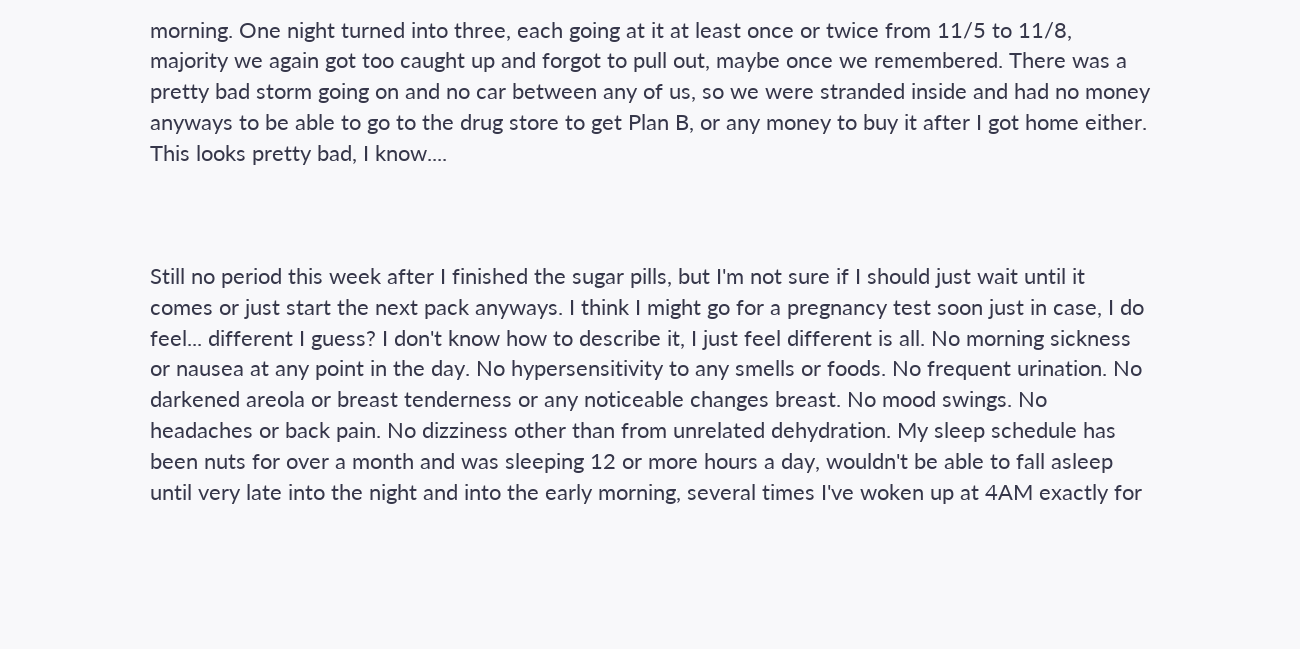morning. One night turned into three, each going at it at least once or twice from 11/5 to 11/8, majority we again got too caught up and forgot to pull out, maybe once we remembered. There was a pretty bad storm going on and no car between any of us, so we were stranded inside and had no money anyways to be able to go to the drug store to get Plan B, or any money to buy it after I got home either. This looks pretty bad, I know....



Still no period this week after I finished the sugar pills, but I'm not sure if I should just wait until it comes or just start the next pack anyways. I think I might go for a pregnancy test soon just in case, I do feel... different I guess? I don't know how to describe it, I just feel different is all. No morning sickness or nausea at any point in the day. No hypersensitivity to any smells or foods. No frequent urination. No darkened areola or breast tenderness or any noticeable changes breast. No mood swings. No headaches or back pain. No dizziness other than from unrelated dehydration. My sleep schedule has been nuts for over a month and was sleeping 12 or more hours a day, wouldn't be able to fall asleep until very late into the night and into the early morning, several times I've woken up at 4AM exactly for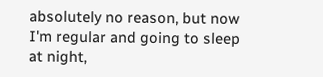absolutely no reason, but now I'm regular and going to sleep at night,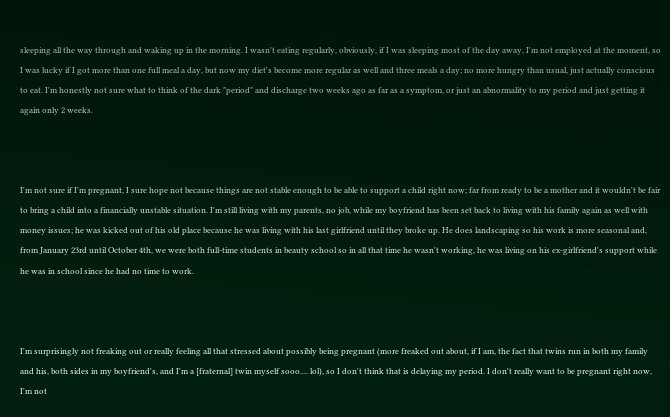sleeping all the way through and waking up in the morning. I wasn't eating regularly, obviously, if I was sleeping most of the day away, I'm not employed at the moment, so I was lucky if I got more than one full meal a day, but now my diet's become more regular as well and three meals a day; no more hungry than usual, just actually conscious to eat. I'm honestly not sure what to think of the dark "period" and discharge two weeks ago as far as a symptom, or just an abnormality to my period and just getting it again only 2 weeks.



I'm not sure if I'm pregnant, I sure hope not because things are not stable enough to be able to support a child right now; far from ready to be a mother and it wouldn't be fair to bring a child into a financially unstable situation. I'm still living with my parents, no job, while my boyfriend has been set back to living with his family again as well with money issues; he was kicked out of his old place because he was living with his last girlfriend until they broke up. He does landscaping so his work is more seasonal and, from January 23rd until October 4th, we were both full-time students in beauty school so in all that time he wasn't working, he was living on his ex-girlfriend's support while he was in school since he had no time to work.



I'm surprisingly not freaking out or really feeling all that stressed about possibly being pregnant (more freaked out about, if I am, the fact that twins run in both my family and his, both sides in my boyfriend's, and I'm a [fraternal] twin myself sooo.... lol), so I don't think that is delaying my period. I don't really want to be pregnant right now, I'm not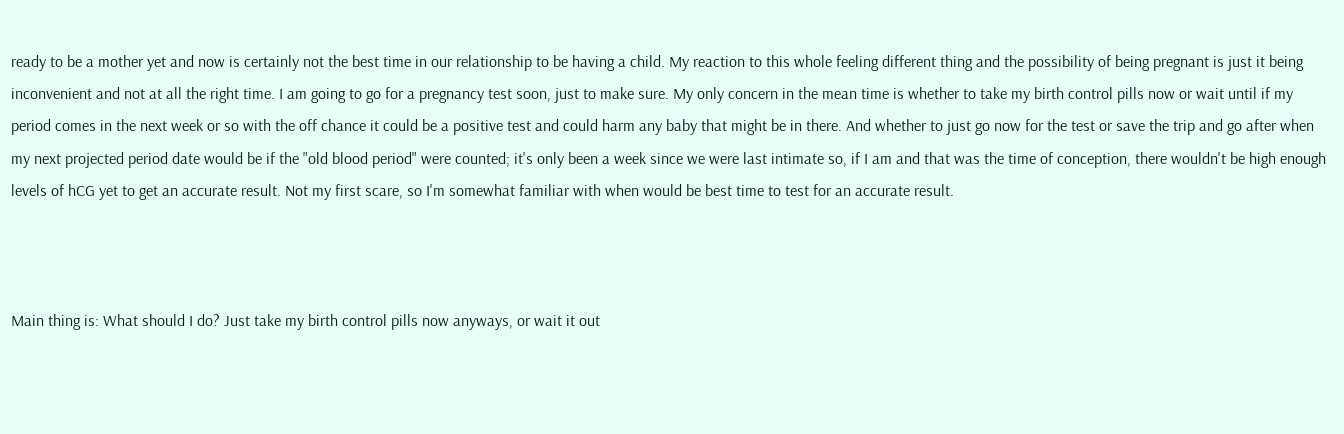ready to be a mother yet and now is certainly not the best time in our relationship to be having a child. My reaction to this whole feeling different thing and the possibility of being pregnant is just it being inconvenient and not at all the right time. I am going to go for a pregnancy test soon, just to make sure. My only concern in the mean time is whether to take my birth control pills now or wait until if my period comes in the next week or so with the off chance it could be a positive test and could harm any baby that might be in there. And whether to just go now for the test or save the trip and go after when my next projected period date would be if the "old blood period" were counted; it's only been a week since we were last intimate so, if I am and that was the time of conception, there wouldn't be high enough levels of hCG yet to get an accurate result. Not my first scare, so I'm somewhat familiar with when would be best time to test for an accurate result.



Main thing is: What should I do? Just take my birth control pills now anyways, or wait it out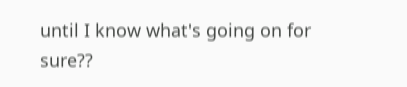until I know what's going on for sure??